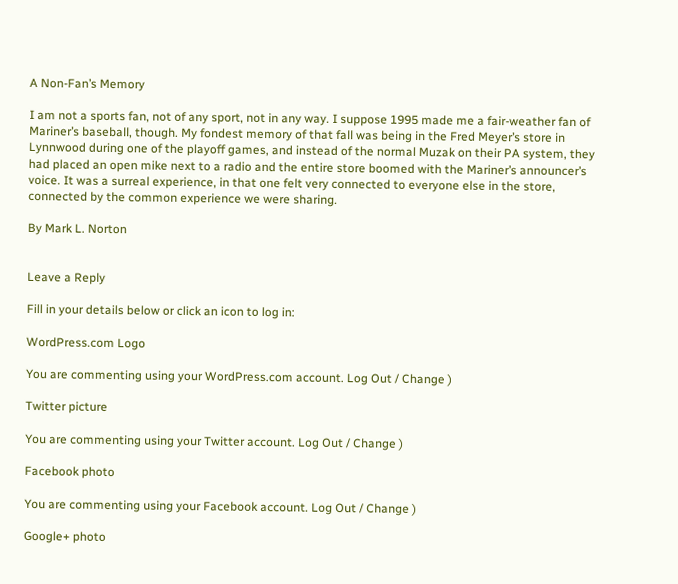A Non-Fan’s Memory

I am not a sports fan, not of any sport, not in any way. I suppose 1995 made me a fair-weather fan of Mariner’s baseball, though. My fondest memory of that fall was being in the Fred Meyer’s store in Lynnwood during one of the playoff games, and instead of the normal Muzak on their PA system, they had placed an open mike next to a radio and the entire store boomed with the Mariner’s announcer’s voice. It was a surreal experience, in that one felt very connected to everyone else in the store, connected by the common experience we were sharing.

By Mark L. Norton


Leave a Reply

Fill in your details below or click an icon to log in:

WordPress.com Logo

You are commenting using your WordPress.com account. Log Out / Change )

Twitter picture

You are commenting using your Twitter account. Log Out / Change )

Facebook photo

You are commenting using your Facebook account. Log Out / Change )

Google+ photo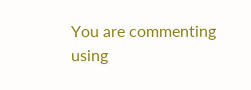You are commenting using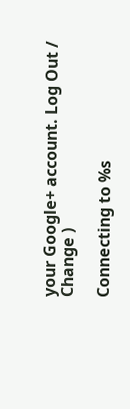your Google+ account. Log Out / Change )

Connecting to %s